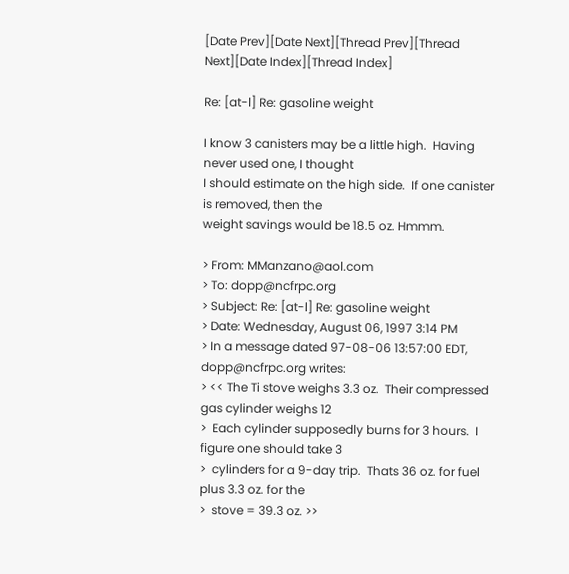[Date Prev][Date Next][Thread Prev][Thread Next][Date Index][Thread Index]

Re: [at-l] Re: gasoline weight

I know 3 canisters may be a little high.  Having never used one, I thought
I should estimate on the high side.  If one canister is removed, then the
weight savings would be 18.5 oz. Hmmm.

> From: MManzano@aol.com
> To: dopp@ncfrpc.org
> Subject: Re: [at-l] Re: gasoline weight
> Date: Wednesday, August 06, 1997 3:14 PM
> In a message dated 97-08-06 13:57:00 EDT, dopp@ncfrpc.org writes:
> << The Ti stove weighs 3.3 oz.  Their compressed gas cylinder weighs 12
>  Each cylinder supposedly burns for 3 hours.  I figure one should take 3
>  cylinders for a 9-day trip.  Thats 36 oz. for fuel plus 3.3 oz. for the
>  stove = 39.3 oz. >>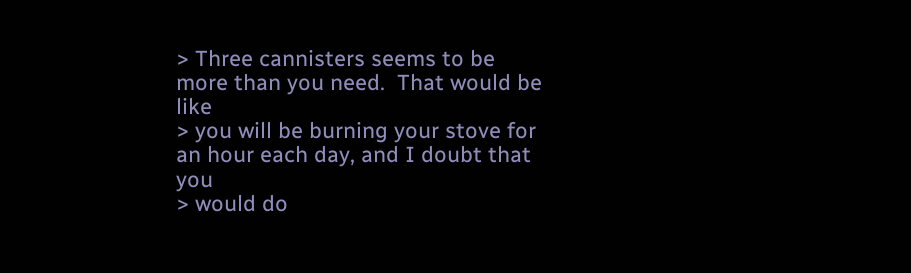> Three cannisters seems to be more than you need.  That would be like
> you will be burning your stove for an hour each day, and I doubt that you
> would do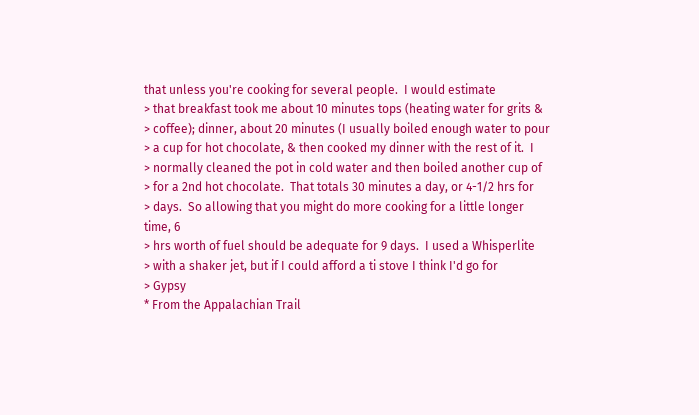that unless you're cooking for several people.  I would estimate
> that breakfast took me about 10 minutes tops (heating water for grits &
> coffee); dinner, about 20 minutes (I usually boiled enough water to pour
> a cup for hot chocolate, & then cooked my dinner with the rest of it.  I
> normally cleaned the pot in cold water and then boiled another cup of
> for a 2nd hot chocolate.  That totals 30 minutes a day, or 4-1/2 hrs for
> days.  So allowing that you might do more cooking for a little longer
time, 6
> hrs worth of fuel should be adequate for 9 days.  I used a Whisperlite
> with a shaker jet, but if I could afford a ti stove I think I'd go for
> Gypsy
* From the Appalachian Trail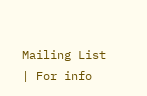Mailing List | For info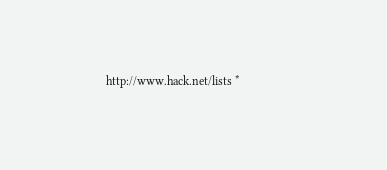http://www.hack.net/lists *